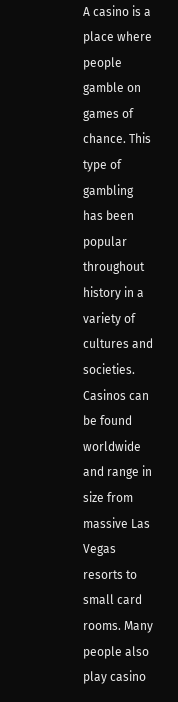A casino is a place where people gamble on games of chance. This type of gambling has been popular throughout history in a variety of cultures and societies. Casinos can be found worldwide and range in size from massive Las Vegas resorts to small card rooms. Many people also play casino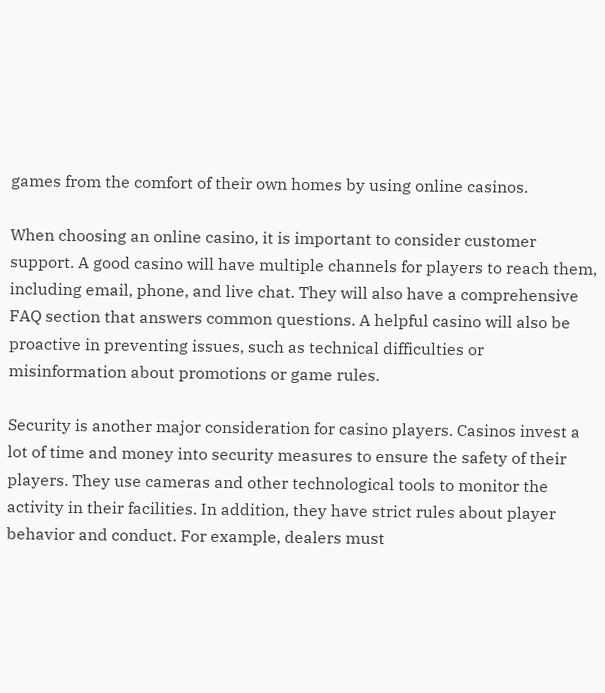games from the comfort of their own homes by using online casinos.

When choosing an online casino, it is important to consider customer support. A good casino will have multiple channels for players to reach them, including email, phone, and live chat. They will also have a comprehensive FAQ section that answers common questions. A helpful casino will also be proactive in preventing issues, such as technical difficulties or misinformation about promotions or game rules.

Security is another major consideration for casino players. Casinos invest a lot of time and money into security measures to ensure the safety of their players. They use cameras and other technological tools to monitor the activity in their facilities. In addition, they have strict rules about player behavior and conduct. For example, dealers must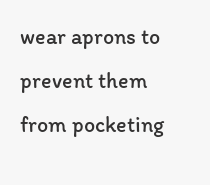wear aprons to prevent them from pocketing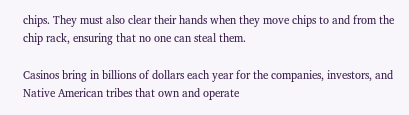chips. They must also clear their hands when they move chips to and from the chip rack, ensuring that no one can steal them.

Casinos bring in billions of dollars each year for the companies, investors, and Native American tribes that own and operate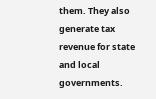them. They also generate tax revenue for state and local governments.